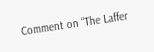Comment on “The Laffer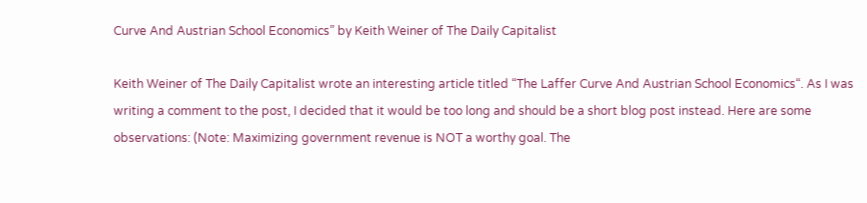Curve And Austrian School Economics” by Keith Weiner of The Daily Capitalist

Keith Weiner of The Daily Capitalist wrote an interesting article titled “The Laffer Curve And Austrian School Economics“. As I was writing a comment to the post, I decided that it would be too long and should be a short blog post instead. Here are some observations: (Note: Maximizing government revenue is NOT a worthy goal. The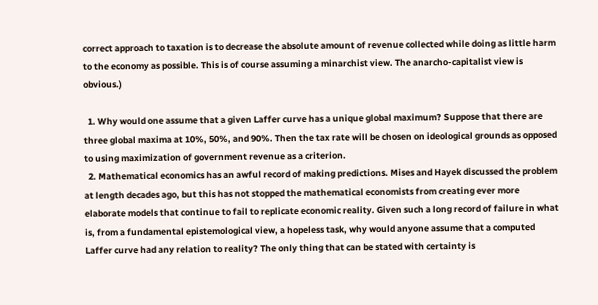correct approach to taxation is to decrease the absolute amount of revenue collected while doing as little harm to the economy as possible. This is of course assuming a minarchist view. The anarcho-capitalist view is obvious.)

  1. Why would one assume that a given Laffer curve has a unique global maximum? Suppose that there are three global maxima at 10%, 50%, and 90%. Then the tax rate will be chosen on ideological grounds as opposed to using maximization of government revenue as a criterion.
  2. Mathematical economics has an awful record of making predictions. Mises and Hayek discussed the problem at length decades ago, but this has not stopped the mathematical economists from creating ever more elaborate models that continue to fail to replicate economic reality. Given such a long record of failure in what is, from a fundamental epistemological view, a hopeless task, why would anyone assume that a computed Laffer curve had any relation to reality? The only thing that can be stated with certainty is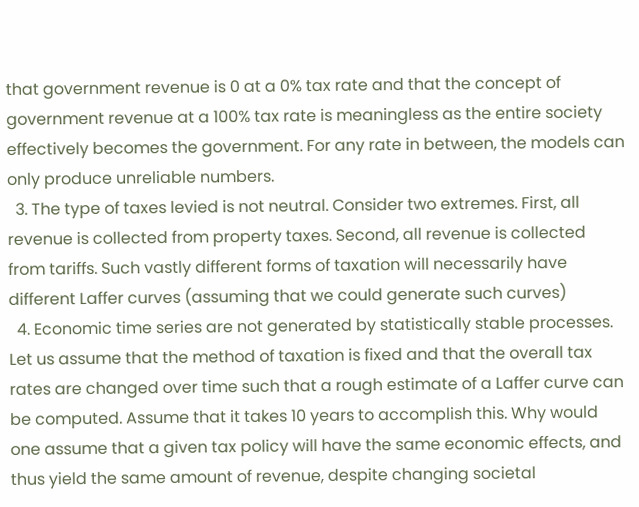that government revenue is 0 at a 0% tax rate and that the concept of government revenue at a 100% tax rate is meaningless as the entire society effectively becomes the government. For any rate in between, the models can only produce unreliable numbers.
  3. The type of taxes levied is not neutral. Consider two extremes. First, all revenue is collected from property taxes. Second, all revenue is collected from tariffs. Such vastly different forms of taxation will necessarily have different Laffer curves (assuming that we could generate such curves)
  4. Economic time series are not generated by statistically stable processes. Let us assume that the method of taxation is fixed and that the overall tax rates are changed over time such that a rough estimate of a Laffer curve can be computed. Assume that it takes 10 years to accomplish this. Why would one assume that a given tax policy will have the same economic effects, and thus yield the same amount of revenue, despite changing societal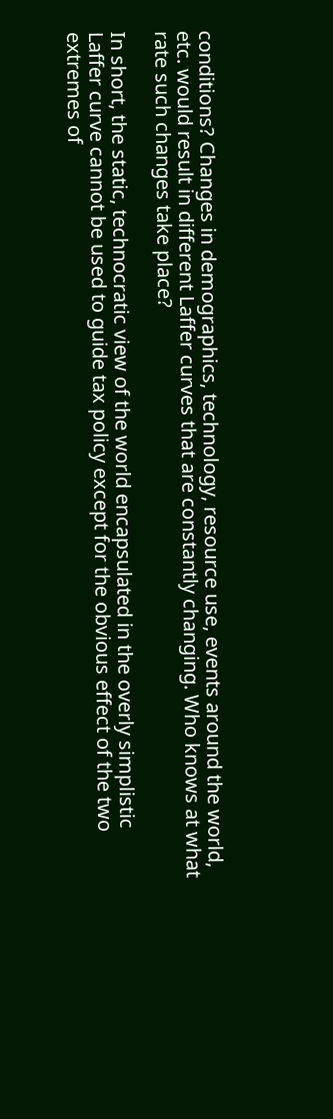conditions? Changes in demographics, technology, resource use, events around the world, etc. would result in different Laffer curves that are constantly changing. Who knows at what rate such changes take place?

In short, the static, technocratic view of the world encapsulated in the overly simplistic Laffer curve cannot be used to guide tax policy except for the obvious effect of the two extremes of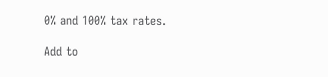0% and 100% tax rates.

Add to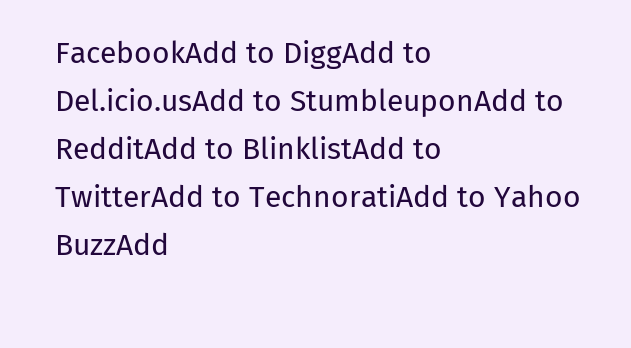FacebookAdd to DiggAdd to Del.icio.usAdd to StumbleuponAdd to RedditAdd to BlinklistAdd to TwitterAdd to TechnoratiAdd to Yahoo BuzzAdd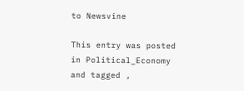to Newsvine

This entry was posted in Political_Economy and tagged ,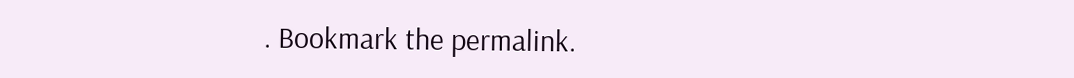. Bookmark the permalink.